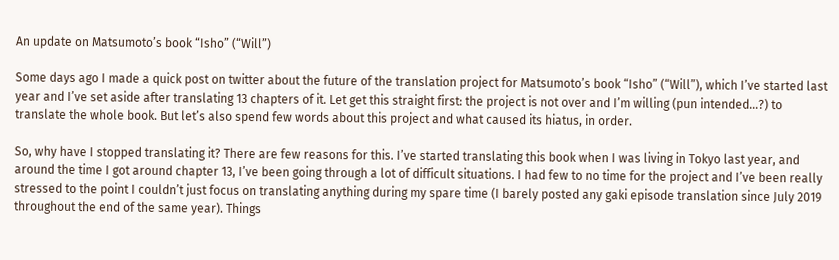An update on Matsumoto’s book “Isho” (“Will”)

Some days ago I made a quick post on twitter about the future of the translation project for Matsumoto’s book “Isho” (“Will”), which I’ve started last year and I’ve set aside after translating 13 chapters of it. Let get this straight first: the project is not over and I’m willing (pun intended…?) to translate the whole book. But let’s also spend few words about this project and what caused its hiatus, in order.

So, why have I stopped translating it? There are few reasons for this. I’ve started translating this book when I was living in Tokyo last year, and around the time I got around chapter 13, I’ve been going through a lot of difficult situations. I had few to no time for the project and I’ve been really stressed to the point I couldn’t just focus on translating anything during my spare time (I barely posted any gaki episode translation since July 2019 throughout the end of the same year). Things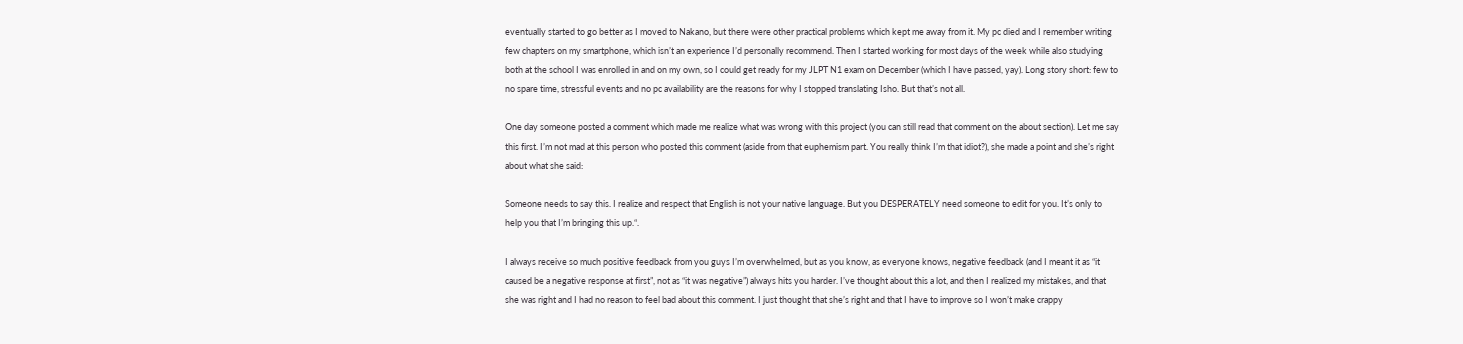eventually started to go better as I moved to Nakano, but there were other practical problems which kept me away from it. My pc died and I remember writing few chapters on my smartphone, which isn’t an experience I’d personally recommend. Then I started working for most days of the week while also studying both at the school I was enrolled in and on my own, so I could get ready for my JLPT N1 exam on December (which I have passed, yay). Long story short: few to no spare time, stressful events and no pc availability are the reasons for why I stopped translating Isho. But that’s not all.

One day someone posted a comment which made me realize what was wrong with this project (you can still read that comment on the about section). Let me say this first. I’m not mad at this person who posted this comment (aside from that euphemism part. You really think I’m that idiot?), she made a point and she’s right about what she said:

Someone needs to say this. I realize and respect that English is not your native language. But you DESPERATELY need someone to edit for you. It’s only to help you that I’m bringing this up.“.

I always receive so much positive feedback from you guys I’m overwhelmed, but as you know, as everyone knows, negative feedback (and I meant it as “it caused be a negative response at first”, not as “it was negative”) always hits you harder. I’ve thought about this a lot, and then I realized my mistakes, and that she was right and I had no reason to feel bad about this comment. I just thought that she’s right and that I have to improve so I won’t make crappy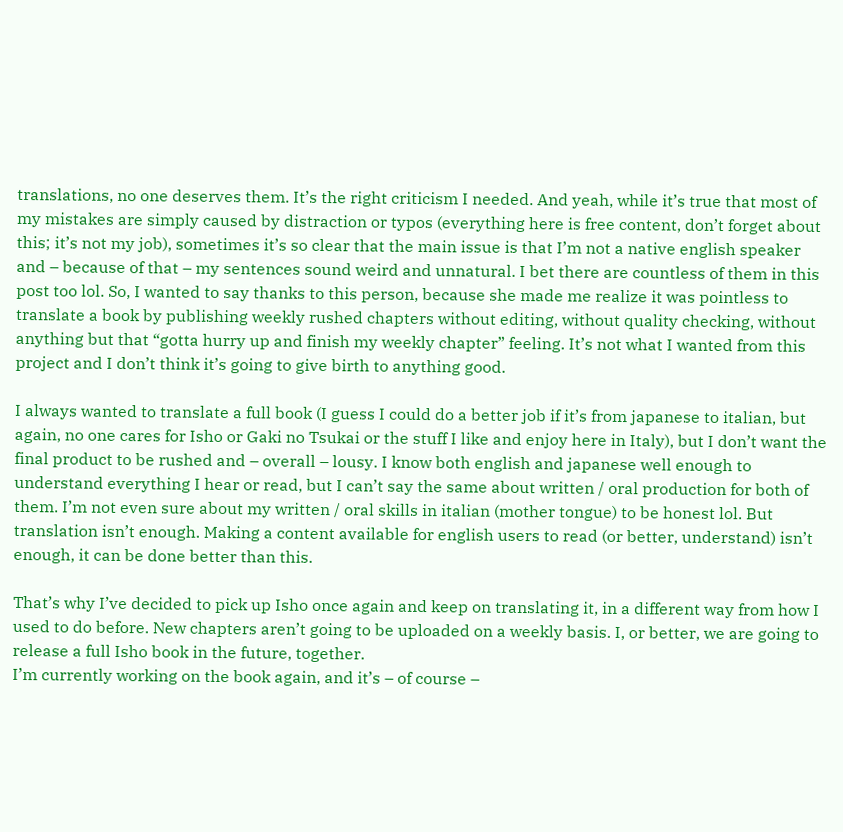translations, no one deserves them. It’s the right criticism I needed. And yeah, while it’s true that most of my mistakes are simply caused by distraction or typos (everything here is free content, don’t forget about this; it’s not my job), sometimes it’s so clear that the main issue is that I’m not a native english speaker and – because of that – my sentences sound weird and unnatural. I bet there are countless of them in this post too lol. So, I wanted to say thanks to this person, because she made me realize it was pointless to translate a book by publishing weekly rushed chapters without editing, without quality checking, without anything but that “gotta hurry up and finish my weekly chapter” feeling. It’s not what I wanted from this project and I don’t think it’s going to give birth to anything good.

I always wanted to translate a full book (I guess I could do a better job if it’s from japanese to italian, but again, no one cares for Isho or Gaki no Tsukai or the stuff I like and enjoy here in Italy), but I don’t want the final product to be rushed and – overall – lousy. I know both english and japanese well enough to understand everything I hear or read, but I can’t say the same about written / oral production for both of them. I’m not even sure about my written / oral skills in italian (mother tongue) to be honest lol. But translation isn’t enough. Making a content available for english users to read (or better, understand) isn’t enough, it can be done better than this.

That’s why I’ve decided to pick up Isho once again and keep on translating it, in a different way from how I used to do before. New chapters aren’t going to be uploaded on a weekly basis. I, or better, we are going to release a full Isho book in the future, together.
I’m currently working on the book again, and it’s – of course –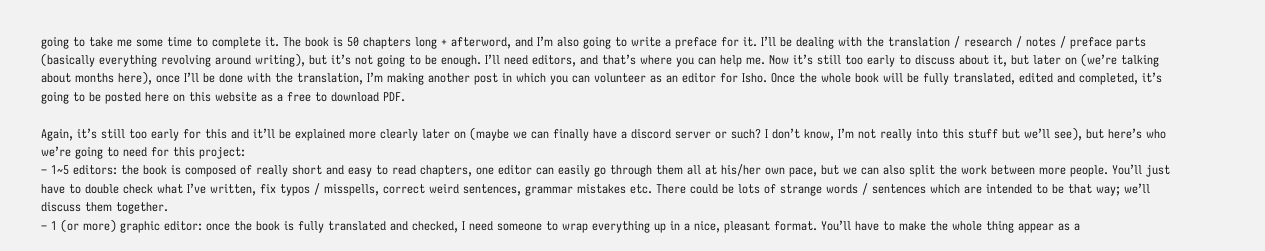going to take me some time to complete it. The book is 50 chapters long + afterword, and I’m also going to write a preface for it. I’ll be dealing with the translation / research / notes / preface parts (basically everything revolving around writing), but it’s not going to be enough. I’ll need editors, and that’s where you can help me. Now it’s still too early to discuss about it, but later on (we’re talking about months here), once I’ll be done with the translation, I’m making another post in which you can volunteer as an editor for Isho. Once the whole book will be fully translated, edited and completed, it’s going to be posted here on this website as a free to download PDF.

Again, it’s still too early for this and it’ll be explained more clearly later on (maybe we can finally have a discord server or such? I don’t know, I’m not really into this stuff but we’ll see), but here’s who we’re going to need for this project:
– 1~5 editors: the book is composed of really short and easy to read chapters, one editor can easily go through them all at his/her own pace, but we can also split the work between more people. You’ll just have to double check what I’ve written, fix typos / misspells, correct weird sentences, grammar mistakes etc. There could be lots of strange words / sentences which are intended to be that way; we’ll discuss them together.
– 1 (or more) graphic editor: once the book is fully translated and checked, I need someone to wrap everything up in a nice, pleasant format. You’ll have to make the whole thing appear as a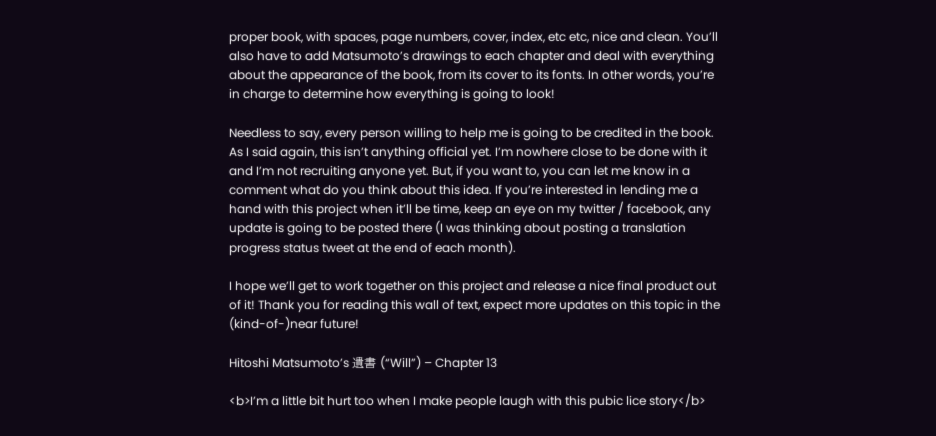proper book, with spaces, page numbers, cover, index, etc etc, nice and clean. You’ll also have to add Matsumoto’s drawings to each chapter and deal with everything about the appearance of the book, from its cover to its fonts. In other words, you’re in charge to determine how everything is going to look!

Needless to say, every person willing to help me is going to be credited in the book. As I said again, this isn’t anything official yet. I’m nowhere close to be done with it and I’m not recruiting anyone yet. But, if you want to, you can let me know in a comment what do you think about this idea. If you’re interested in lending me a hand with this project when it’ll be time, keep an eye on my twitter / facebook, any update is going to be posted there (I was thinking about posting a translation progress status tweet at the end of each month).

I hope we’ll get to work together on this project and release a nice final product out of it! Thank you for reading this wall of text, expect more updates on this topic in the (kind-of-)near future!

Hitoshi Matsumoto’s 遺書 (“Will”) – Chapter 13

<b>I’m a little bit hurt too when I make people laugh with this pubic lice story</b>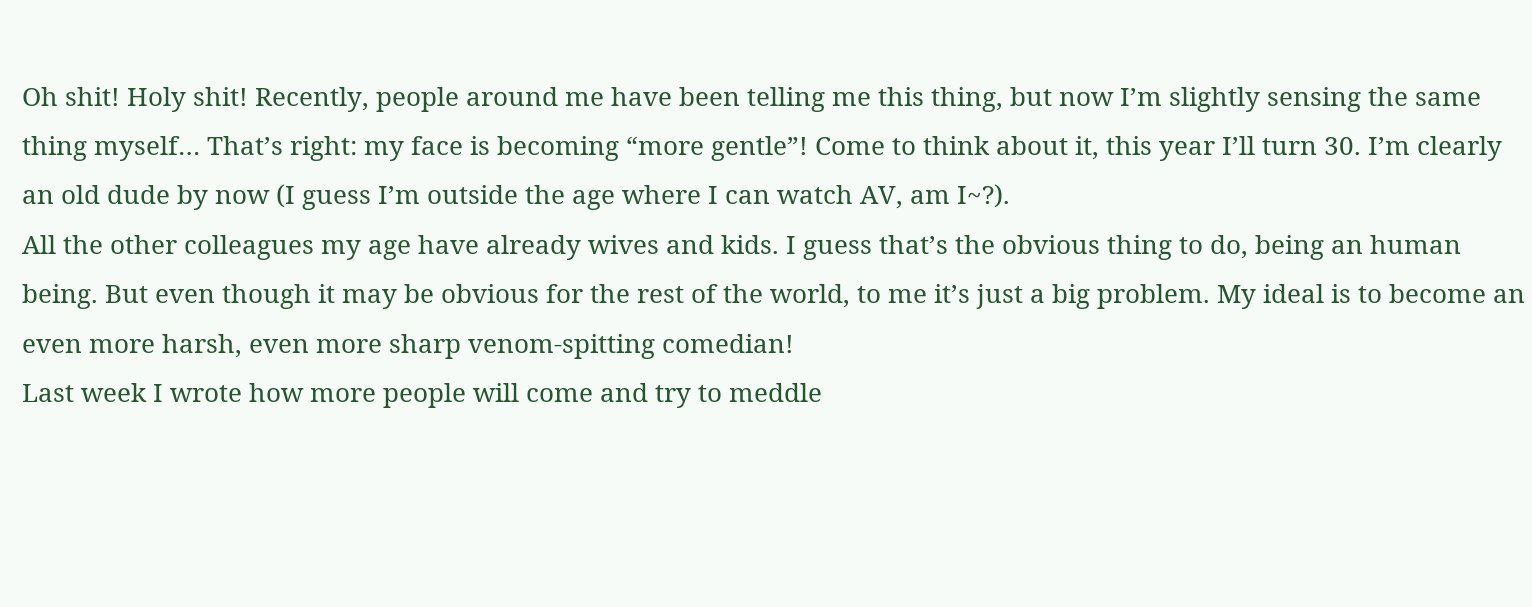Oh shit! Holy shit! Recently, people around me have been telling me this thing, but now I’m slightly sensing the same thing myself… That’s right: my face is becoming “more gentle”! Come to think about it, this year I’ll turn 30. I’m clearly an old dude by now (I guess I’m outside the age where I can watch AV, am I~?).
All the other colleagues my age have already wives and kids. I guess that’s the obvious thing to do, being an human being. But even though it may be obvious for the rest of the world, to me it’s just a big problem. My ideal is to become an even more harsh, even more sharp venom-spitting comedian!
Last week I wrote how more people will come and try to meddle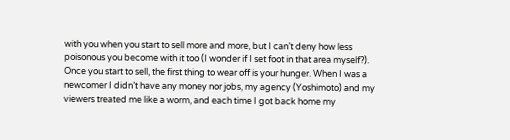with you when you start to sell more and more, but I can’t deny how less poisonous you become with it too (I wonder if I set foot in that area myself?).
Once you start to sell, the first thing to wear off is your hunger. When I was a newcomer I didn’t have any money nor jobs, my agency (Yoshimoto) and my viewers treated me like a worm, and each time I got back home my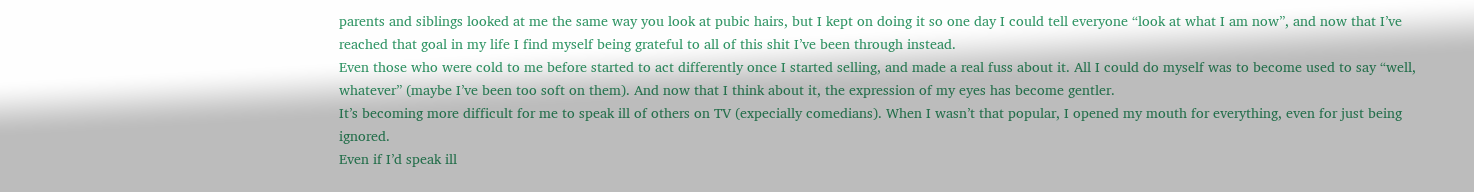parents and siblings looked at me the same way you look at pubic hairs, but I kept on doing it so one day I could tell everyone “look at what I am now”, and now that I’ve reached that goal in my life I find myself being grateful to all of this shit I’ve been through instead.
Even those who were cold to me before started to act differently once I started selling, and made a real fuss about it. All I could do myself was to become used to say “well, whatever” (maybe I’ve been too soft on them). And now that I think about it, the expression of my eyes has become gentler.
It’s becoming more difficult for me to speak ill of others on TV (expecially comedians). When I wasn’t that popular, I opened my mouth for everything, even for just being ignored.
Even if I’d speak ill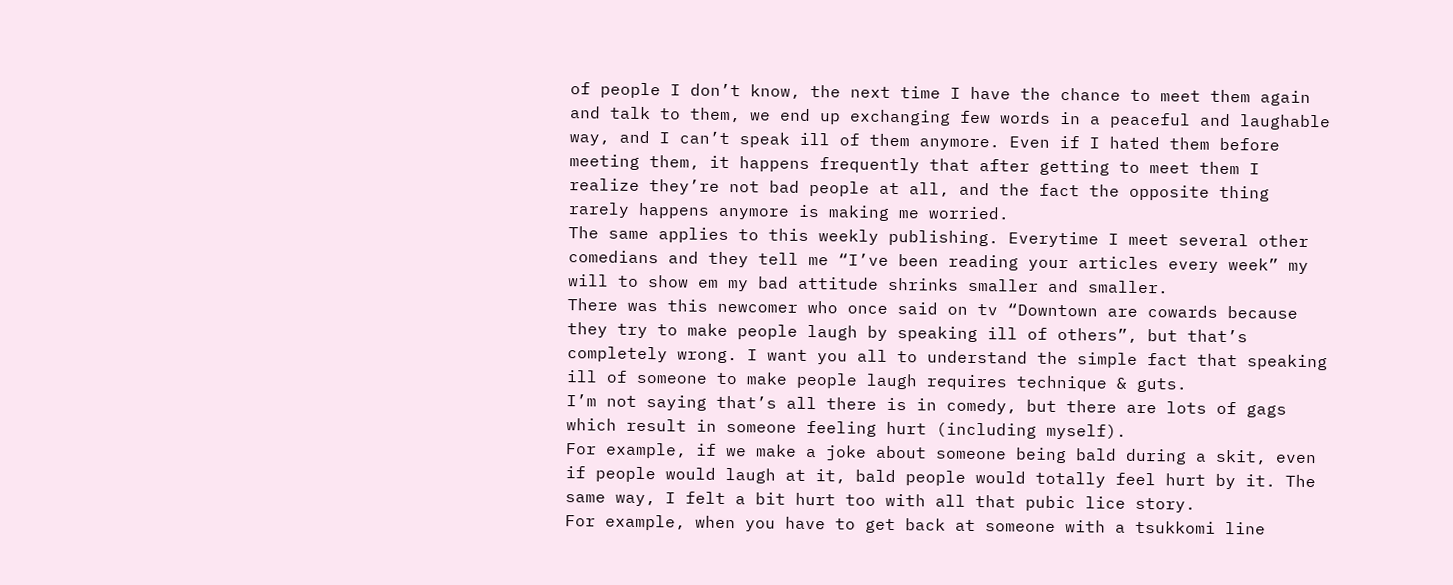of people I don’t know, the next time I have the chance to meet them again and talk to them, we end up exchanging few words in a peaceful and laughable way, and I can’t speak ill of them anymore. Even if I hated them before meeting them, it happens frequently that after getting to meet them I realize they’re not bad people at all, and the fact the opposite thing rarely happens anymore is making me worried.
The same applies to this weekly publishing. Everytime I meet several other comedians and they tell me “I’ve been reading your articles every week” my will to show em my bad attitude shrinks smaller and smaller.
There was this newcomer who once said on tv “Downtown are cowards because they try to make people laugh by speaking ill of others”, but that’s completely wrong. I want you all to understand the simple fact that speaking ill of someone to make people laugh requires technique & guts.
I’m not saying that’s all there is in comedy, but there are lots of gags which result in someone feeling hurt (including myself).
For example, if we make a joke about someone being bald during a skit, even if people would laugh at it, bald people would totally feel hurt by it. The same way, I felt a bit hurt too with all that pubic lice story.
For example, when you have to get back at someone with a tsukkomi line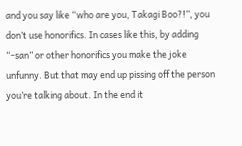and you say like “who are you, Takagi Boo?!”, you don’t use honorifics. In cases like this, by adding “-san” or other honorifics you make the joke unfunny. But that may end up pissing off the person you’re talking about. In the end it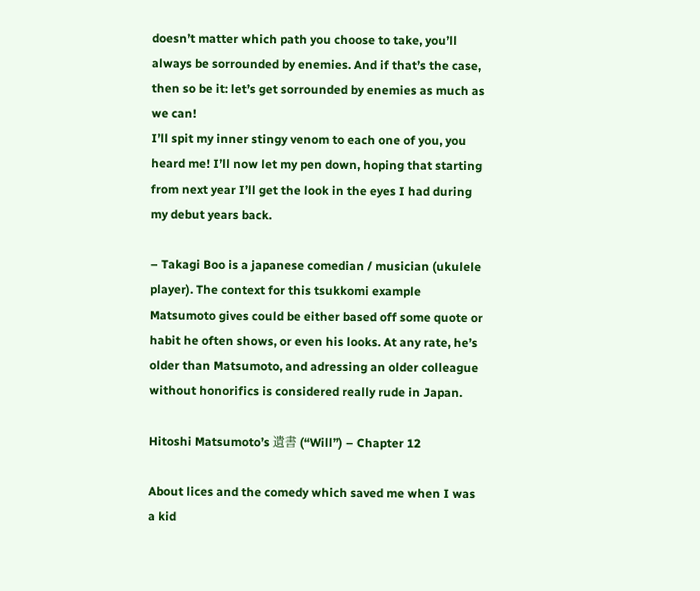doesn’t matter which path you choose to take, you’ll always be sorrounded by enemies. And if that’s the case, then so be it: let’s get sorrounded by enemies as much as we can!
I’ll spit my inner stingy venom to each one of you, you heard me! I’ll now let my pen down, hoping that starting from next year I’ll get the look in the eyes I had during my debut years back.

– Takagi Boo is a japanese comedian / musician (ukulele player). The context for this tsukkomi example Matsumoto gives could be either based off some quote or habit he often shows, or even his looks. At any rate, he’s older than Matsumoto, and adressing an older colleague without honorifics is considered really rude in Japan.

Hitoshi Matsumoto’s 遺書 (“Will”) – Chapter 12

About lices and the comedy which saved me when I was a kid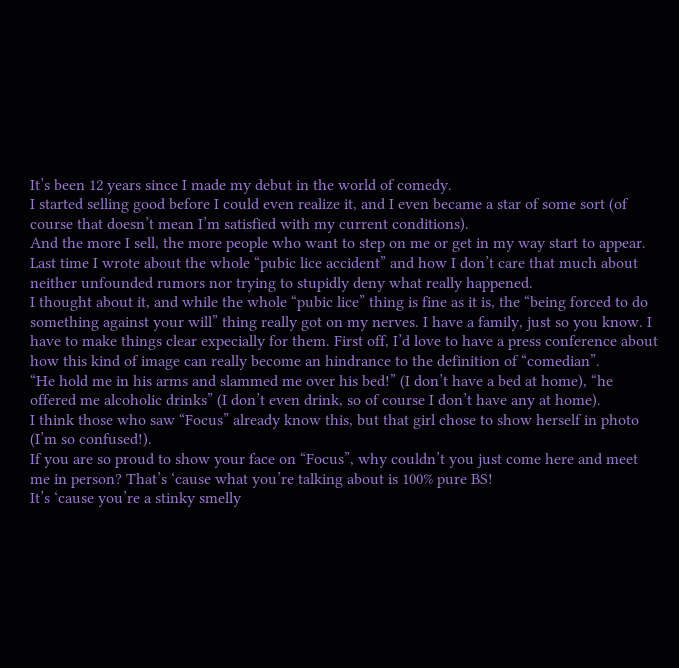It’s been 12 years since I made my debut in the world of comedy.
I started selling good before I could even realize it, and I even became a star of some sort (of course that doesn’t mean I’m satisfied with my current conditions).
And the more I sell, the more people who want to step on me or get in my way start to appear.
Last time I wrote about the whole “pubic lice accident” and how I don’t care that much about neither unfounded rumors nor trying to stupidly deny what really happened.
I thought about it, and while the whole “pubic lice” thing is fine as it is, the “being forced to do something against your will” thing really got on my nerves. I have a family, just so you know. I have to make things clear expecially for them. First off, I’d love to have a press conference about how this kind of image can really become an hindrance to the definition of “comedian”.
“He hold me in his arms and slammed me over his bed!” (I don’t have a bed at home), “he offered me alcoholic drinks” (I don’t even drink, so of course I don’t have any at home).
I think those who saw “Focus” already know this, but that girl chose to show herself in photo (I’m so confused!).
If you are so proud to show your face on “Focus”, why couldn’t you just come here and meet me in person? That’s ‘cause what you’re talking about is 100% pure BS!
It’s ‘cause you’re a stinky smelly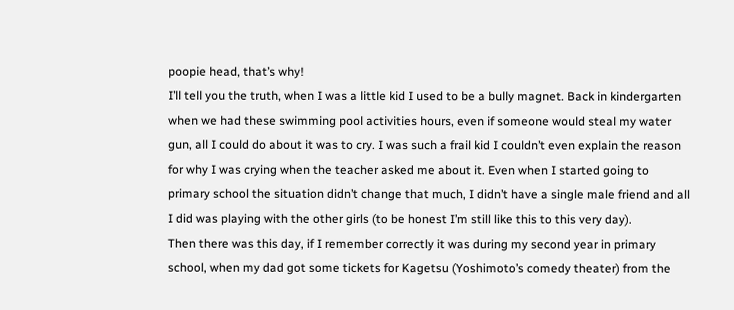poopie head, that’s why!
I’ll tell you the truth, when I was a little kid I used to be a bully magnet. Back in kindergarten when we had these swimming pool activities hours, even if someone would steal my water gun, all I could do about it was to cry. I was such a frail kid I couldn’t even explain the reason for why I was crying when the teacher asked me about it. Even when I started going to primary school the situation didn’t change that much, I didn’t have a single male friend and all I did was playing with the other girls (to be honest I’m still like this to this very day).
Then there was this day, if I remember correctly it was during my second year in primary school, when my dad got some tickets for Kagetsu (Yoshimoto’s comedy theater) from the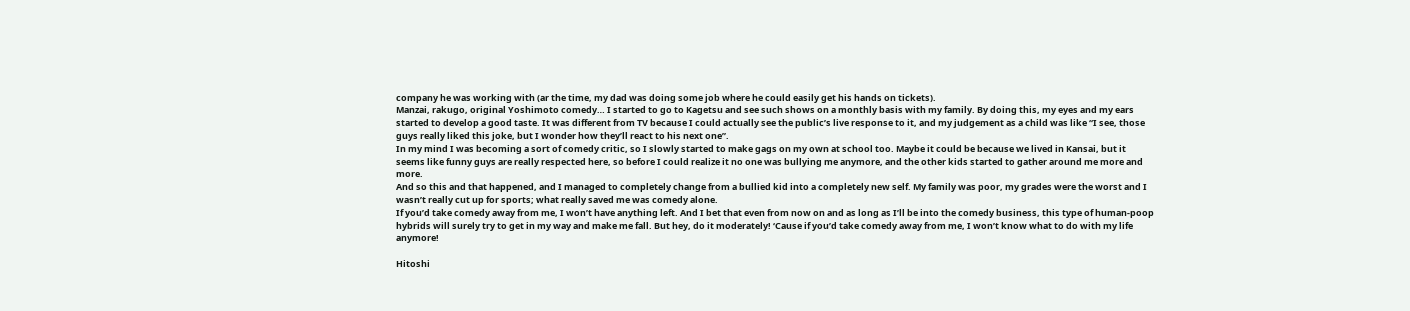company he was working with (ar the time, my dad was doing some job where he could easily get his hands on tickets).
Manzai, rakugo, original Yoshimoto comedy… I started to go to Kagetsu and see such shows on a monthly basis with my family. By doing this, my eyes and my ears started to develop a good taste. It was different from TV because I could actually see the public’s live response to it, and my judgement as a child was like “I see, those guys really liked this joke, but I wonder how they’ll react to his next one”.
In my mind I was becoming a sort of comedy critic, so I slowly started to make gags on my own at school too. Maybe it could be because we lived in Kansai, but it seems like funny guys are really respected here, so before I could realize it no one was bullying me anymore, and the other kids started to gather around me more and more.
And so this and that happened, and I managed to completely change from a bullied kid into a completely new self. My family was poor, my grades were the worst and I wasn’t really cut up for sports; what really saved me was comedy alone.
If you’d take comedy away from me, I won’t have anything left. And I bet that even from now on and as long as I’ll be into the comedy business, this type of human-poop hybrids will surely try to get in my way and make me fall. But hey, do it moderately! ‘Cause if you’d take comedy away from me, I won’t know what to do with my life anymore!

Hitoshi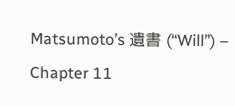Matsumoto’s 遺書 (“Will”) – Chapter 11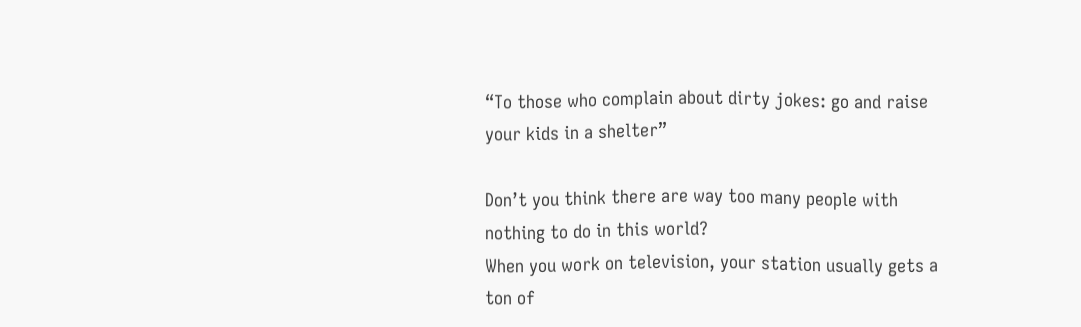“To those who complain about dirty jokes: go and raise your kids in a shelter”

Don’t you think there are way too many people with nothing to do in this world?
When you work on television, your station usually gets a ton of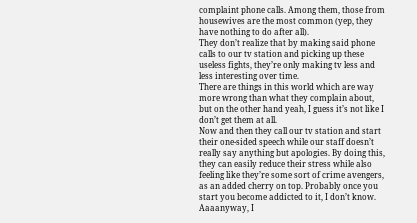complaint phone calls. Among them, those from housewives are the most common (yep, they have nothing to do after all).
They don’t realize that by making said phone calls to our tv station and picking up these useless fights, they’re only making tv less and less interesting over time.
There are things in this world which are way more wrong than what they complain about, but on the other hand yeah, I guess it’s not like I don’t get them at all.
Now and then they call our tv station and start their one-sided speech while our staff doesn’t really say anything but apologies. By doing this, they can easily reduce their stress while also feeling like they’re some sort of crime avengers, as an added cherry on top. Probably once you start you become addicted to it, I don’t know.
Aaaanyway, I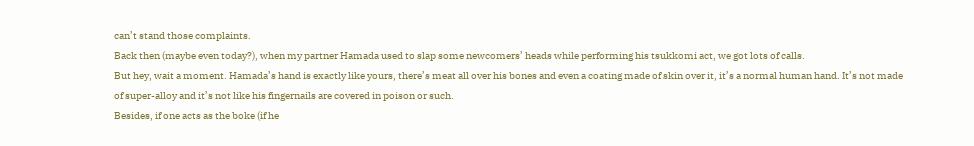can’t stand those complaints.
Back then (maybe even today?), when my partner Hamada used to slap some newcomers’ heads while performing his tsukkomi act, we got lots of calls.
But hey, wait a moment. Hamada’s hand is exactly like yours, there’s meat all over his bones and even a coating made of skin over it, it’s a normal human hand. It’s not made of super-alloy and it’s not like his fingernails are covered in poison or such.
Besides, if one acts as the boke (if he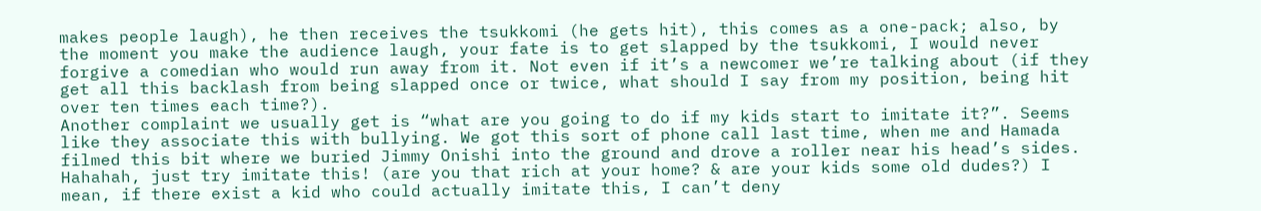makes people laugh), he then receives the tsukkomi (he gets hit), this comes as a one-pack; also, by the moment you make the audience laugh, your fate is to get slapped by the tsukkomi, I would never forgive a comedian who would run away from it. Not even if it’s a newcomer we’re talking about (if they get all this backlash from being slapped once or twice, what should I say from my position, being hit over ten times each time?).
Another complaint we usually get is “what are you going to do if my kids start to imitate it?”. Seems like they associate this with bullying. We got this sort of phone call last time, when me and Hamada filmed this bit where we buried Jimmy Onishi into the ground and drove a roller near his head’s sides.
Hahahah, just try imitate this! (are you that rich at your home? & are your kids some old dudes?) I mean, if there exist a kid who could actually imitate this, I can’t deny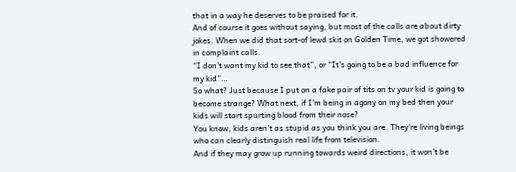that in a way he deserves to be praised for it.
And of course it goes without saying, but most of the calls are about dirty jokes. When we did that sort-of lewd skit on Golden Time, we got showered in complaint calls.
“I don’t want my kid to see that”, or “It’s going to be a bad influence for my kid”…
So what? Just because I put on a fake pair of tits on tv your kid is going to become strange? What next, if I’m being in agony on my bed then your kids will start spurting blood from their nose?
You know, kids aren’t as stupid as you think you are. They’re living beings who can clearly distinguish real life from television.
And if they may grow up running towards weird directions, it won’t be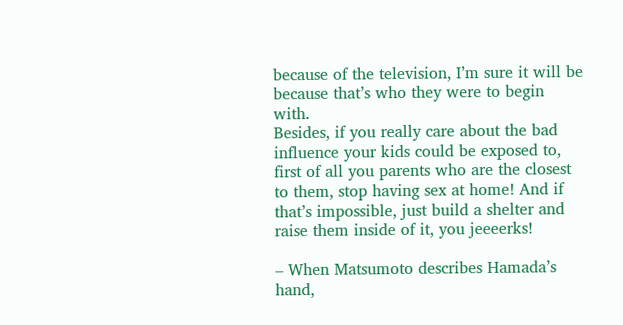because of the television, I’m sure it will be because that’s who they were to begin with.
Besides, if you really care about the bad influence your kids could be exposed to, first of all you parents who are the closest to them, stop having sex at home! And if that’s impossible, just build a shelter and raise them inside of it, you jeeeerks!

– When Matsumoto describes Hamada’s hand,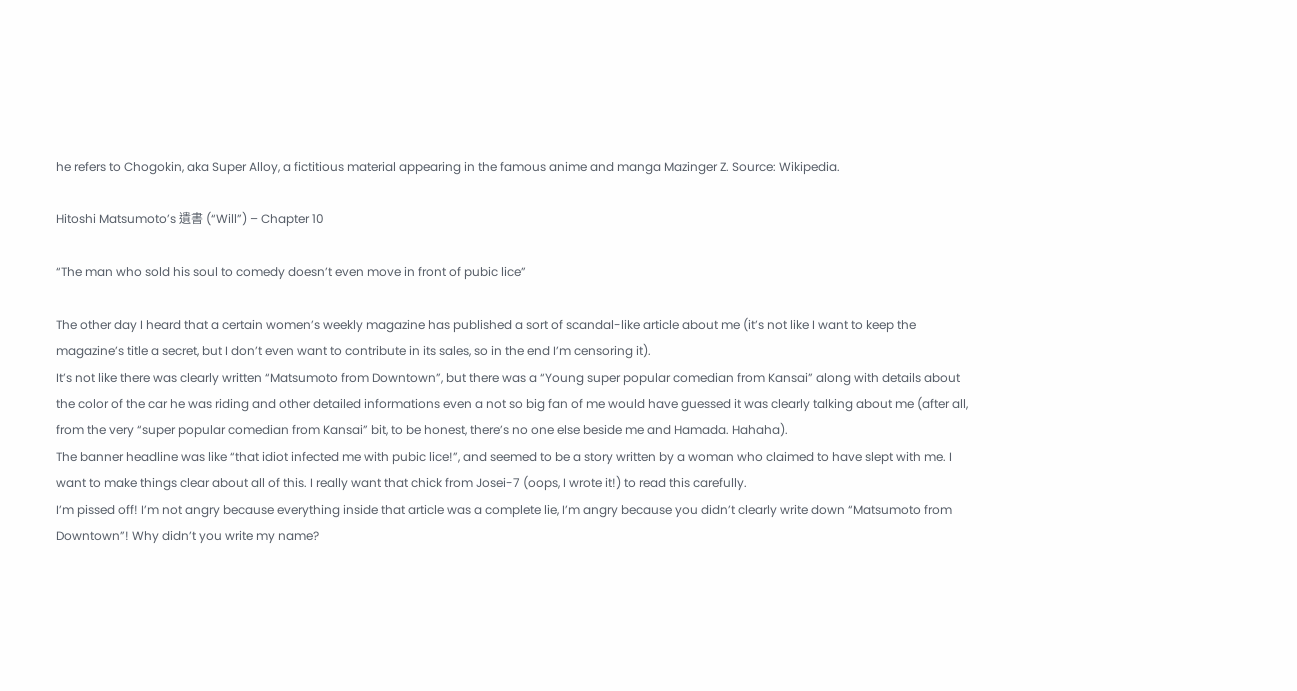he refers to Chogokin, aka Super Alloy, a fictitious material appearing in the famous anime and manga Mazinger Z. Source: Wikipedia.

Hitoshi Matsumoto’s 遺書 (“Will”) – Chapter 10

“The man who sold his soul to comedy doesn’t even move in front of pubic lice”

The other day I heard that a certain women’s weekly magazine has published a sort of scandal-like article about me (it’s not like I want to keep the magazine’s title a secret, but I don’t even want to contribute in its sales, so in the end I’m censoring it).
It’s not like there was clearly written “Matsumoto from Downtown”, but there was a “Young super popular comedian from Kansai” along with details about the color of the car he was riding and other detailed informations even a not so big fan of me would have guessed it was clearly talking about me (after all, from the very “super popular comedian from Kansai” bit, to be honest, there’s no one else beside me and Hamada. Hahaha).
The banner headline was like “that idiot infected me with pubic lice!”, and seemed to be a story written by a woman who claimed to have slept with me. I want to make things clear about all of this. I really want that chick from Josei-7 (oops, I wrote it!) to read this carefully.
I’m pissed off! I’m not angry because everything inside that article was a complete lie, I’m angry because you didn’t clearly write down “Matsumoto from Downtown”! Why didn’t you write my name?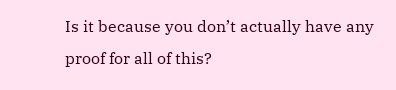Is it because you don’t actually have any proof for all of this?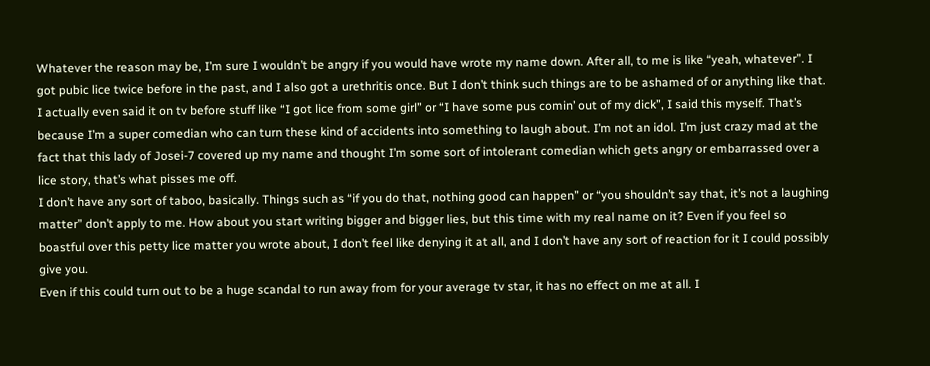Whatever the reason may be, I’m sure I wouldn’t be angry if you would have wrote my name down. After all, to me is like “yeah, whatever”. I got pubic lice twice before in the past, and I also got a urethritis once. But I don’t think such things are to be ashamed of or anything like that. I actually even said it on tv before stuff like “I got lice from some girl” or “I have some pus comin’ out of my dick”, I said this myself. That’s because I’m a super comedian who can turn these kind of accidents into something to laugh about. I’m not an idol. I’m just crazy mad at the fact that this lady of Josei-7 covered up my name and thought I’m some sort of intolerant comedian which gets angry or embarrassed over a lice story, that’s what pisses me off.
I don’t have any sort of taboo, basically. Things such as “if you do that, nothing good can happen” or “you shouldn’t say that, it’s not a laughing matter” don’t apply to me. How about you start writing bigger and bigger lies, but this time with my real name on it? Even if you feel so boastful over this petty lice matter you wrote about, I don’t feel like denying it at all, and I don’t have any sort of reaction for it I could possibly give you.
Even if this could turn out to be a huge scandal to run away from for your average tv star, it has no effect on me at all. I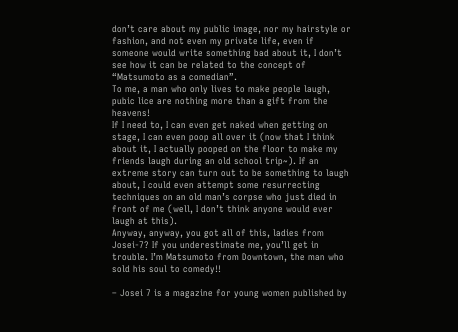don’t care about my public image, nor my hairstyle or fashion, and not even my private life, even if someone would write something bad about it, I don’t see how it can be related to the concept of “Matsumoto as a comedian”.
To me, a man who only lives to make people laugh, pubic lice are nothing more than a gift from the heavens!
If I need to, I can even get naked when getting on stage, I can even poop all over it (now that I think about it, I actually pooped on the floor to make my friends laugh during an old school trip~). If an extreme story can turn out to be something to laugh about, I could even attempt some resurrecting techniques on an old man’s corpse who just died in front of me (well, I don’t think anyone would ever laugh at this).
Anyway, anyway, you got all of this, ladies from Josei-7? If you underestimate me, you’ll get in trouble. I’m Matsumoto from Downtown, the man who sold his soul to comedy!!

– Josei 7 is a magazine for young women published by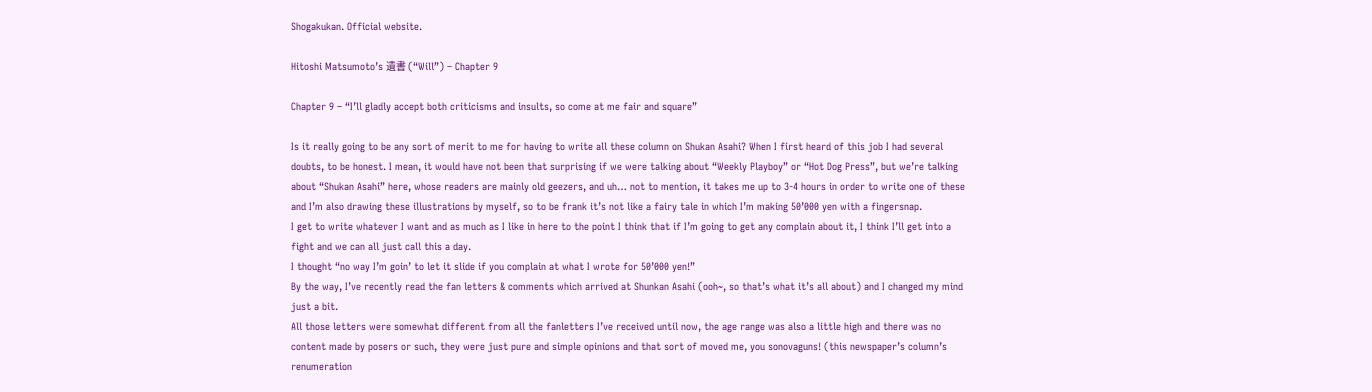Shogakukan. Official website.

Hitoshi Matsumoto’s 遺書 (“Will”) – Chapter 9

Chapter 9 – “I’ll gladly accept both criticisms and insults, so come at me fair and square”

Is it really going to be any sort of merit to me for having to write all these column on Shukan Asahi? When I first heard of this job I had several doubts, to be honest. I mean, it would have not been that surprising if we were talking about “Weekly Playboy” or “Hot Dog Press”, but we’re talking about “Shukan Asahi” here, whose readers are mainly old geezers, and uh… not to mention, it takes me up to 3-4 hours in order to write one of these and I’m also drawing these illustrations by myself, so to be frank it’s not like a fairy tale in which I’m making 50’000 yen with a fingersnap.
I get to write whatever I want and as much as I like in here to the point I think that if I’m going to get any complain about it, I think I’ll get into a fight and we can all just call this a day.
I thought “no way I’m goin’ to let it slide if you complain at what I wrote for 50’000 yen!”
By the way, I’ve recently read the fan letters & comments which arrived at Shunkan Asahi (ooh~, so that’s what it’s all about) and I changed my mind just a bit.
All those letters were somewhat different from all the fanletters I’ve received until now, the age range was also a little high and there was no content made by posers or such, they were just pure and simple opinions and that sort of moved me, you sonovaguns! (this newspaper’s column’s renumeration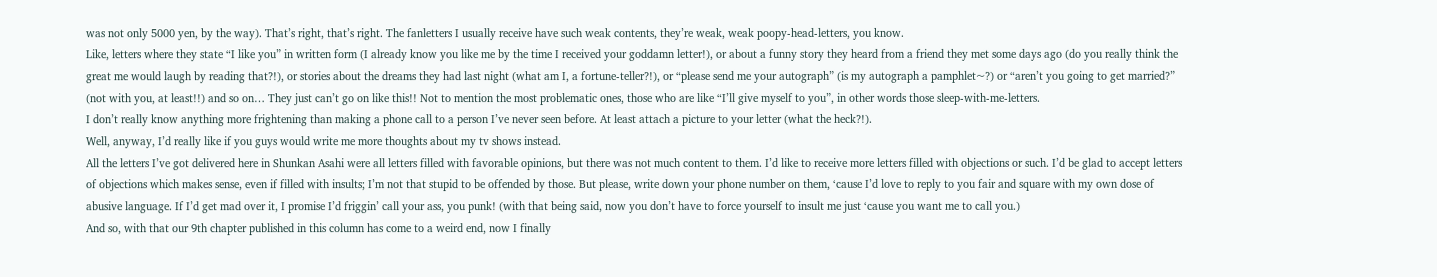was not only 5000 yen, by the way). That’s right, that’s right. The fanletters I usually receive have such weak contents, they’re weak, weak poopy-head-letters, you know.
Like, letters where they state “I like you” in written form (I already know you like me by the time I received your goddamn letter!), or about a funny story they heard from a friend they met some days ago (do you really think the great me would laugh by reading that?!), or stories about the dreams they had last night (what am I, a fortune-teller?!), or “please send me your autograph” (is my autograph a pamphlet~?) or “aren’t you going to get married?” (not with you, at least!!) and so on… They just can’t go on like this!! Not to mention the most problematic ones, those who are like “I’ll give myself to you”, in other words those sleep-with-me-letters.
I don’t really know anything more frightening than making a phone call to a person I’ve never seen before. At least attach a picture to your letter (what the heck?!).
Well, anyway, I’d really like if you guys would write me more thoughts about my tv shows instead.
All the letters I’ve got delivered here in Shunkan Asahi were all letters filled with favorable opinions, but there was not much content to them. I’d like to receive more letters filled with objections or such. I’d be glad to accept letters of objections which makes sense, even if filled with insults; I’m not that stupid to be offended by those. But please, write down your phone number on them, ‘cause I’d love to reply to you fair and square with my own dose of abusive language. If I’d get mad over it, I promise I’d friggin’ call your ass, you punk! (with that being said, now you don’t have to force yourself to insult me just ‘cause you want me to call you.)
And so, with that our 9th chapter published in this column has come to a weird end, now I finally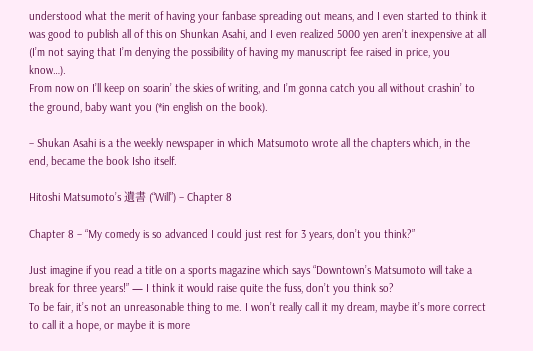understood what the merit of having your fanbase spreading out means, and I even started to think it was good to publish all of this on Shunkan Asahi, and I even realized 5000 yen aren’t inexpensive at all (I’m not saying that I’m denying the possibility of having my manuscript fee raised in price, you know…).
From now on I’ll keep on soarin’ the skies of writing, and I’m gonna catch you all without crashin’ to the ground, baby want you (*in english on the book).

– Shukan Asahi is a the weekly newspaper in which Matsumoto wrote all the chapters which, in the end, became the book Isho itself.

Hitoshi Matsumoto’s 遺書 (“Will”) – Chapter 8

Chapter 8 – “My comedy is so advanced I could just rest for 3 years, don’t you think?”

Just imagine if you read a title on a sports magazine which says “Downtown’s Matsumoto will take a break for three years!” — I think it would raise quite the fuss, don’t you think so?
To be fair, it’s not an unreasonable thing to me. I won’t really call it my dream, maybe it’s more correct to call it a hope, or maybe it is more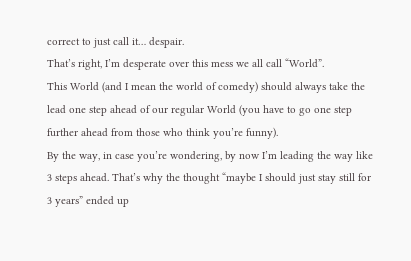correct to just call it… despair.
That’s right, I’m desperate over this mess we all call “World”.
This World (and I mean the world of comedy) should always take the lead one step ahead of our regular World (you have to go one step further ahead from those who think you’re funny).
By the way, in case you’re wondering, by now I’m leading the way like 3 steps ahead. That’s why the thought “maybe I should just stay still for 3 years” ended up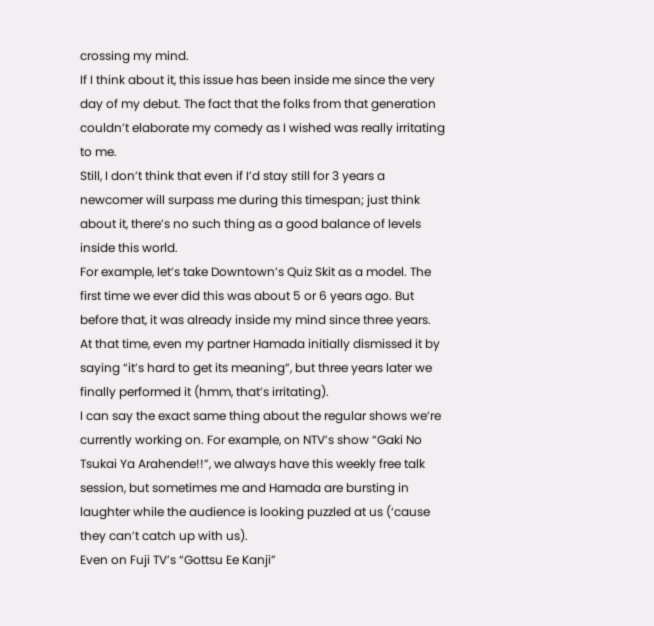crossing my mind.
If I think about it, this issue has been inside me since the very day of my debut. The fact that the folks from that generation couldn’t elaborate my comedy as I wished was really irritating to me.
Still, I don’t think that even if I’d stay still for 3 years a newcomer will surpass me during this timespan; just think about it, there’s no such thing as a good balance of levels inside this world.
For example, let’s take Downtown’s Quiz Skit as a model. The first time we ever did this was about 5 or 6 years ago. But before that, it was already inside my mind since three years.
At that time, even my partner Hamada initially dismissed it by saying “it’s hard to get its meaning”, but three years later we finally performed it (hmm, that’s irritating).
I can say the exact same thing about the regular shows we’re currently working on. For example, on NTV’s show “Gaki No Tsukai Ya Arahende!!”, we always have this weekly free talk session, but sometimes me and Hamada are bursting in laughter while the audience is looking puzzled at us (‘cause they can’t catch up with us).
Even on Fuji TV’s “Gottsu Ee Kanji”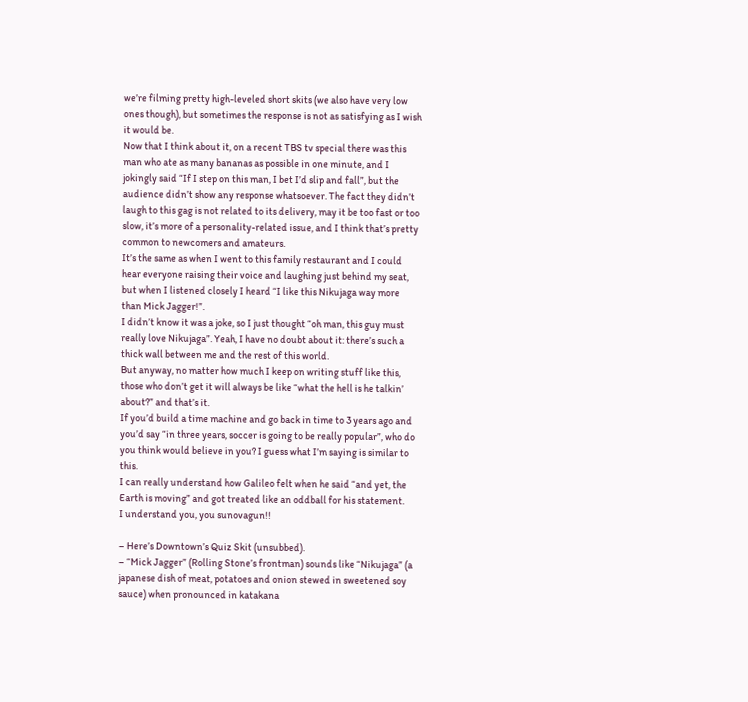we’re filming pretty high-leveled short skits (we also have very low ones though), but sometimes the response is not as satisfying as I wish it would be.
Now that I think about it, on a recent TBS tv special there was this man who ate as many bananas as possible in one minute, and I jokingly said “If I step on this man, I bet I’d slip and fall”, but the audience didn’t show any response whatsoever. The fact they didn’t laugh to this gag is not related to its delivery, may it be too fast or too slow, it’s more of a personality-related issue, and I think that’s pretty common to newcomers and amateurs.
It’s the same as when I went to this family restaurant and I could hear everyone raising their voice and laughing just behind my seat, but when I listened closely I heard “I like this Nikujaga way more than Mick Jagger!”.
I didn’t know it was a joke, so I just thought “oh man, this guy must really love Nikujaga”. Yeah, I have no doubt about it: there’s such a thick wall between me and the rest of this world.
But anyway, no matter how much I keep on writing stuff like this, those who don’t get it will always be like “what the hell is he talkin’ about?” and that’s it.
If you’d build a time machine and go back in time to 3 years ago and you’d say “in three years, soccer is going to be really popular”, who do you think would believe in you? I guess what I’m saying is similar to this.
I can really understand how Galileo felt when he said “and yet, the Earth is moving” and got treated like an oddball for his statement.
I understand you, you sunovagun!!

– Here’s Downtown’s Quiz Skit (unsubbed).
– “Mick Jagger” (Rolling Stone’s frontman) sounds like “Nikujaga” (a japanese dish of meat, potatoes and onion stewed in sweetened soy sauce) when pronounced in katakana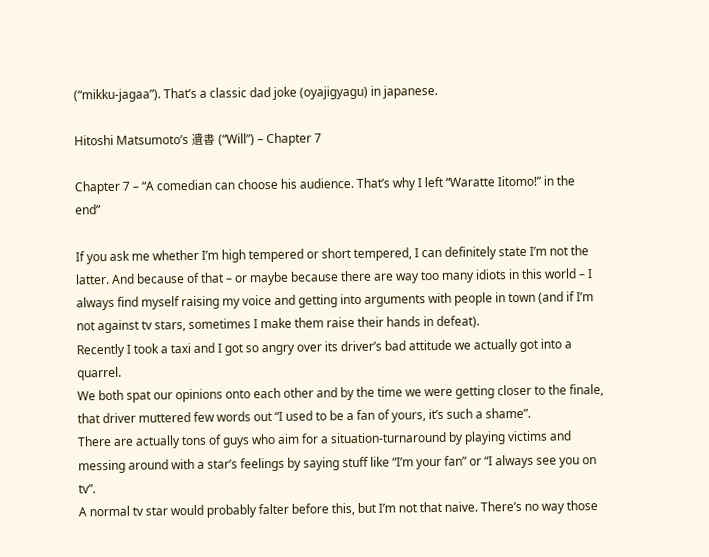(“mikku-jagaa”). That’s a classic dad joke (oyajigyagu) in japanese.

Hitoshi Matsumoto’s 遺書 (“Will”) – Chapter 7

Chapter 7 – “A comedian can choose his audience. That’s why I left “Waratte Iitomo!” in the end”

If you ask me whether I’m high tempered or short tempered, I can definitely state I’m not the latter. And because of that – or maybe because there are way too many idiots in this world – I always find myself raising my voice and getting into arguments with people in town (and if I’m not against tv stars, sometimes I make them raise their hands in defeat).
Recently I took a taxi and I got so angry over its driver’s bad attitude we actually got into a quarrel.
We both spat our opinions onto each other and by the time we were getting closer to the finale, that driver muttered few words out “I used to be a fan of yours, it’s such a shame”.
There are actually tons of guys who aim for a situation-turnaround by playing victims and messing around with a star’s feelings by saying stuff like “I’m your fan” or “I always see you on tv”.
A normal tv star would probably falter before this, but I’m not that naive. There’s no way those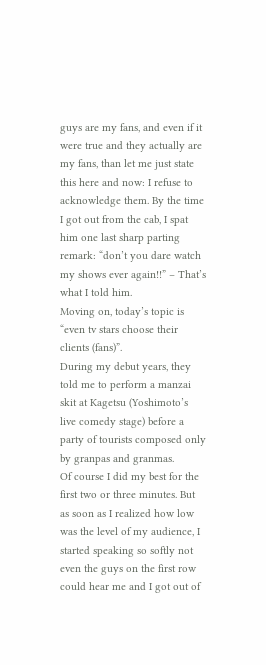guys are my fans, and even if it were true and they actually are my fans, than let me just state this here and now: I refuse to acknowledge them. By the time I got out from the cab, I spat him one last sharp parting remark: “don’t you dare watch my shows ever again!!” – That’s what I told him.
Moving on, today’s topic is “even tv stars choose their clients (fans)”.
During my debut years, they told me to perform a manzai skit at Kagetsu (Yoshimoto’s live comedy stage) before a party of tourists composed only by granpas and granmas.
Of course I did my best for the first two or three minutes. But as soon as I realized how low was the level of my audience, I started speaking so softly not even the guys on the first row could hear me and I got out of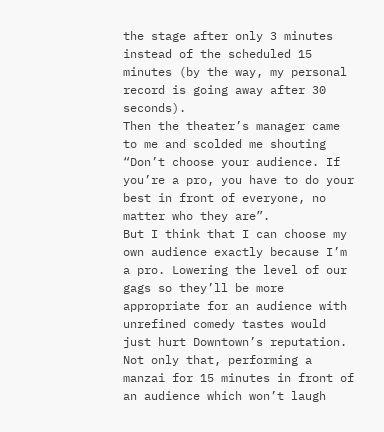the stage after only 3 minutes instead of the scheduled 15 minutes (by the way, my personal record is going away after 30 seconds).
Then the theater’s manager came to me and scolded me shouting “Don’t choose your audience. If you’re a pro, you have to do your best in front of everyone, no matter who they are”.
But I think that I can choose my own audience exactly because I’m a pro. Lowering the level of our gags so they’ll be more appropriate for an audience with unrefined comedy tastes would just hurt Downtown’s reputation.
Not only that, performing a manzai for 15 minutes in front of an audience which won’t laugh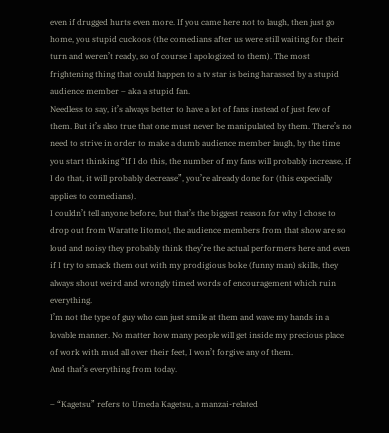even if drugged hurts even more. If you came here not to laugh, then just go home, you stupid cuckoos (the comedians after us were still waiting for their turn and weren’t ready, so of course I apologized to them). The most frightening thing that could happen to a tv star is being harassed by a stupid audience member – aka a stupid fan.
Needless to say, it’s always better to have a lot of fans instead of just few of them. But it’s also true that one must never be manipulated by them. There’s no need to strive in order to make a dumb audience member laugh, by the time you start thinking “If I do this, the number of my fans will probably increase, if I do that, it will probably decrease”, you’re already done for (this expecially applies to comedians).
I couldn’t tell anyone before, but that’s the biggest reason for why I chose to drop out from Waratte Iitomo!, the audience members from that show are so loud and noisy they probably think they’re the actual performers here and even if I try to smack them out with my prodigious boke (funny man) skills, they always shout weird and wrongly timed words of encouragement which ruin everything.
I’m not the type of guy who can just smile at them and wave my hands in a lovable manner. No matter how many people will get inside my precious place of work with mud all over their feet, I won’t forgive any of them.
And that’s everything from today.

– “Kagetsu” refers to Umeda Kagetsu, a manzai-related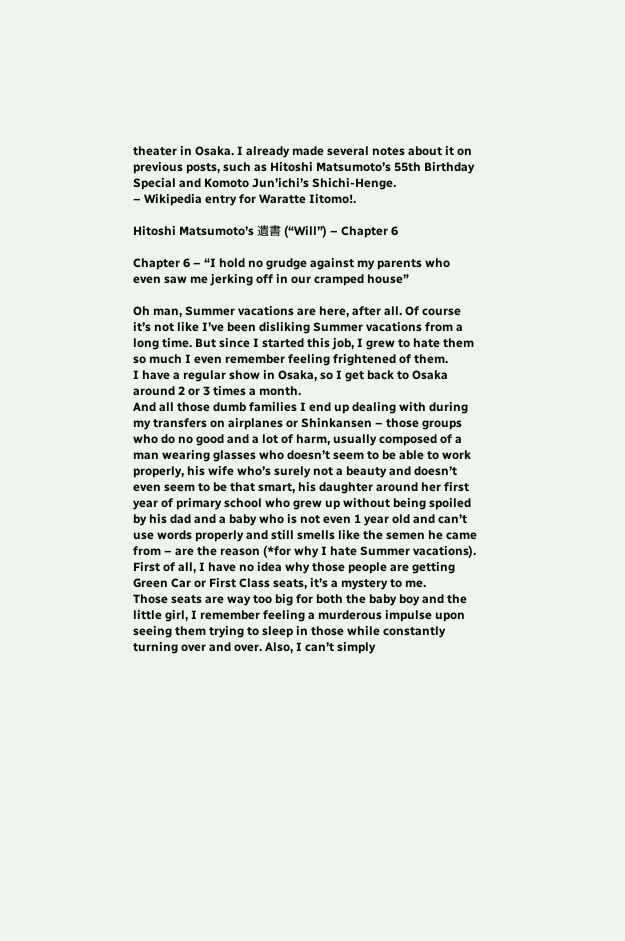theater in Osaka. I already made several notes about it on previous posts, such as Hitoshi Matsumoto’s 55th Birthday Special and Komoto Jun’ichi’s Shichi-Henge.
– Wikipedia entry for Waratte Iitomo!.

Hitoshi Matsumoto’s 遺書 (“Will”) – Chapter 6

Chapter 6 – “I hold no grudge against my parents who even saw me jerking off in our cramped house”

Oh man, Summer vacations are here, after all. Of course it’s not like I’ve been disliking Summer vacations from a long time. But since I started this job, I grew to hate them so much I even remember feeling frightened of them.
I have a regular show in Osaka, so I get back to Osaka around 2 or 3 times a month.
And all those dumb families I end up dealing with during my transfers on airplanes or Shinkansen – those groups who do no good and a lot of harm, usually composed of a man wearing glasses who doesn’t seem to be able to work properly, his wife who’s surely not a beauty and doesn’t even seem to be that smart, his daughter around her first year of primary school who grew up without being spoiled by his dad and a baby who is not even 1 year old and can’t use words properly and still smells like the semen he came from – are the reason (*for why I hate Summer vacations).
First of all, I have no idea why those people are getting Green Car or First Class seats, it’s a mystery to me.
Those seats are way too big for both the baby boy and the little girl, I remember feeling a murderous impulse upon seeing them trying to sleep in those while constantly turning over and over. Also, I can’t simply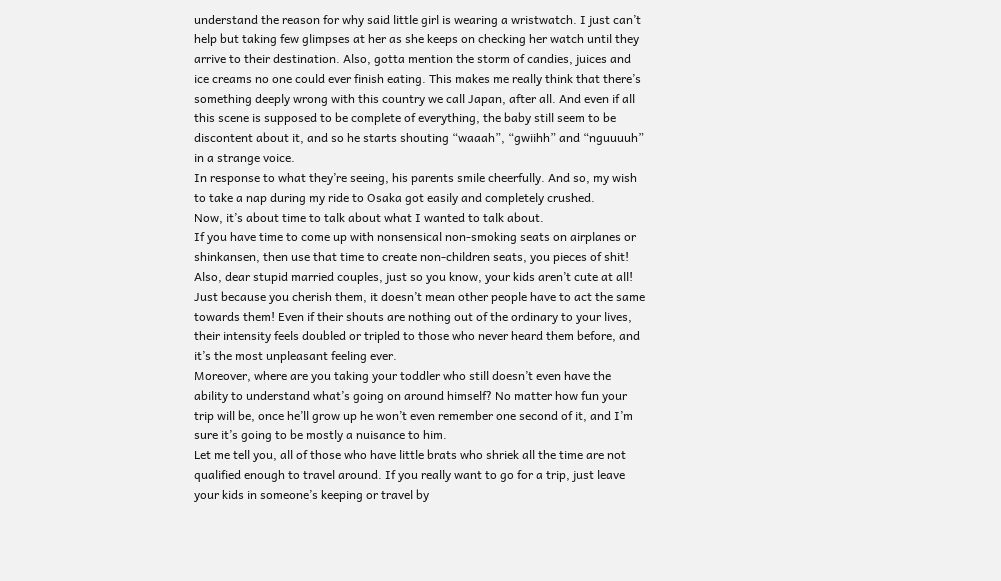understand the reason for why said little girl is wearing a wristwatch. I just can’t help but taking few glimpses at her as she keeps on checking her watch until they arrive to their destination. Also, gotta mention the storm of candies, juices and ice creams no one could ever finish eating. This makes me really think that there’s something deeply wrong with this country we call Japan, after all. And even if all this scene is supposed to be complete of everything, the baby still seem to be discontent about it, and so he starts shouting “waaah”, “gwiihh” and “nguuuuh” in a strange voice.
In response to what they’re seeing, his parents smile cheerfully. And so, my wish to take a nap during my ride to Osaka got easily and completely crushed.
Now, it’s about time to talk about what I wanted to talk about.
If you have time to come up with nonsensical non-smoking seats on airplanes or shinkansen, then use that time to create non-children seats, you pieces of shit!
Also, dear stupid married couples, just so you know, your kids aren’t cute at all! Just because you cherish them, it doesn’t mean other people have to act the same towards them! Even if their shouts are nothing out of the ordinary to your lives, their intensity feels doubled or tripled to those who never heard them before, and it’s the most unpleasant feeling ever.
Moreover, where are you taking your toddler who still doesn’t even have the ability to understand what’s going on around himself? No matter how fun your trip will be, once he’ll grow up he won’t even remember one second of it, and I’m sure it’s going to be mostly a nuisance to him.
Let me tell you, all of those who have little brats who shriek all the time are not qualified enough to travel around. If you really want to go for a trip, just leave your kids in someone’s keeping or travel by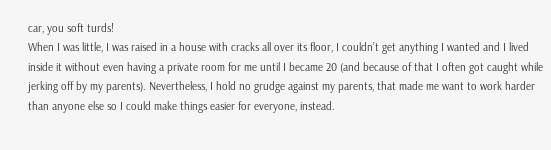car, you soft turds!
When I was little, I was raised in a house with cracks all over its floor, I couldn’t get anything I wanted and I lived inside it without even having a private room for me until I became 20 (and because of that I often got caught while jerking off by my parents). Nevertheless, I hold no grudge against my parents, that made me want to work harder than anyone else so I could make things easier for everyone, instead.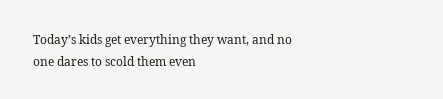Today’s kids get everything they want, and no one dares to scold them even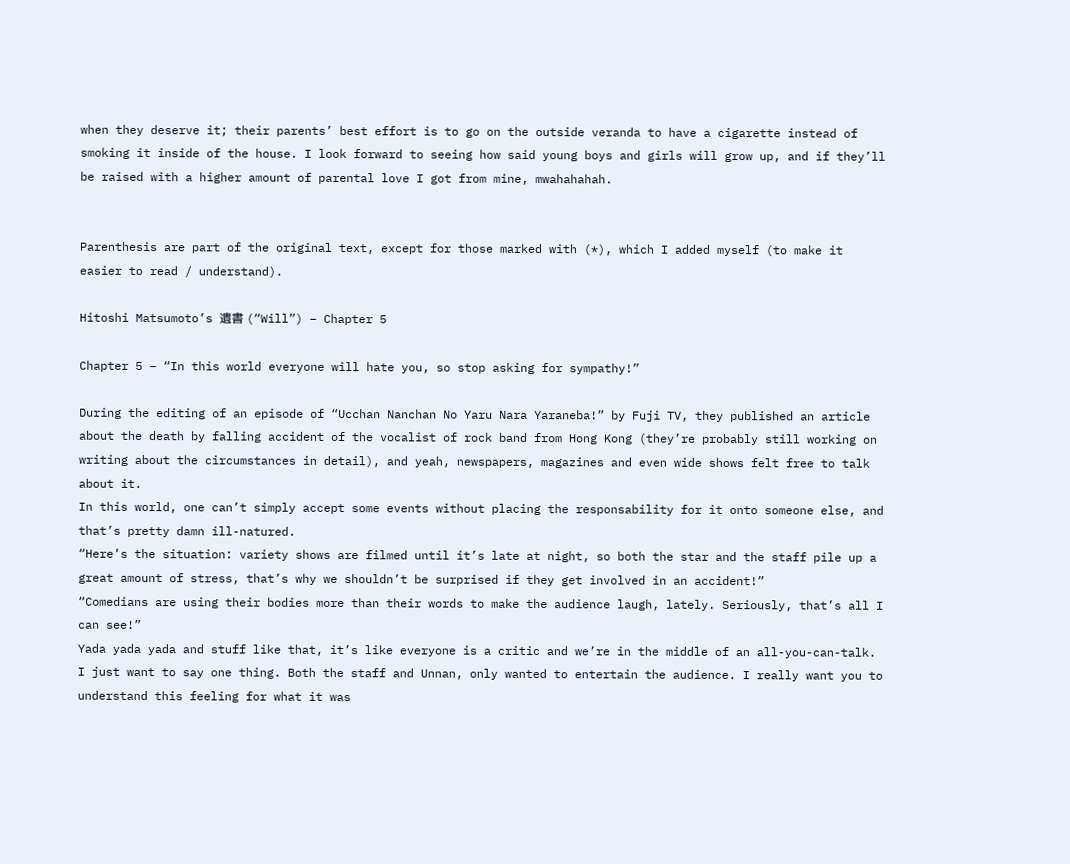when they deserve it; their parents’ best effort is to go on the outside veranda to have a cigarette instead of smoking it inside of the house. I look forward to seeing how said young boys and girls will grow up, and if they’ll be raised with a higher amount of parental love I got from mine, mwahahahah.


Parenthesis are part of the original text, except for those marked with (*), which I added myself (to make it easier to read / understand).

Hitoshi Matsumoto’s 遺書 (“Will”) – Chapter 5

Chapter 5 – “In this world everyone will hate you, so stop asking for sympathy!”

During the editing of an episode of “Ucchan Nanchan No Yaru Nara Yaraneba!” by Fuji TV, they published an article about the death by falling accident of the vocalist of rock band from Hong Kong (they’re probably still working on writing about the circumstances in detail), and yeah, newspapers, magazines and even wide shows felt free to talk about it.
In this world, one can’t simply accept some events without placing the responsability for it onto someone else, and that’s pretty damn ill-natured.
“Here’s the situation: variety shows are filmed until it’s late at night, so both the star and the staff pile up a great amount of stress, that’s why we shouldn’t be surprised if they get involved in an accident!”
“Comedians are using their bodies more than their words to make the audience laugh, lately. Seriously, that’s all I can see!”
Yada yada yada and stuff like that, it’s like everyone is a critic and we’re in the middle of an all-you-can-talk.
I just want to say one thing. Both the staff and Unnan, only wanted to entertain the audience. I really want you to understand this feeling for what it was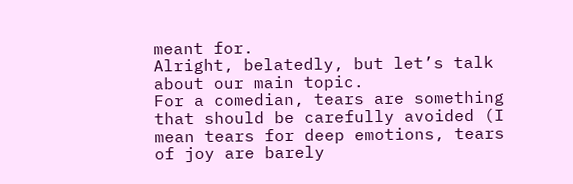meant for.
Alright, belatedly, but let’s talk about our main topic.
For a comedian, tears are something that should be carefully avoided (I mean tears for deep emotions, tears of joy are barely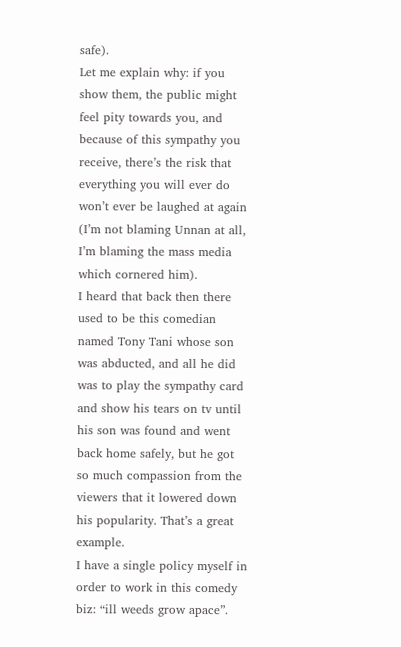safe).
Let me explain why: if you show them, the public might feel pity towards you, and because of this sympathy you receive, there’s the risk that everything you will ever do won’t ever be laughed at again (I’m not blaming Unnan at all, I’m blaming the mass media which cornered him).
I heard that back then there used to be this comedian named Tony Tani whose son was abducted, and all he did was to play the sympathy card and show his tears on tv until his son was found and went back home safely, but he got so much compassion from the viewers that it lowered down his popularity. That’s a great example.
I have a single policy myself in order to work in this comedy biz: “ill weeds grow apace”.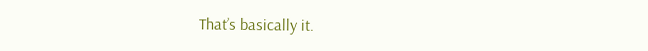That’s basically it.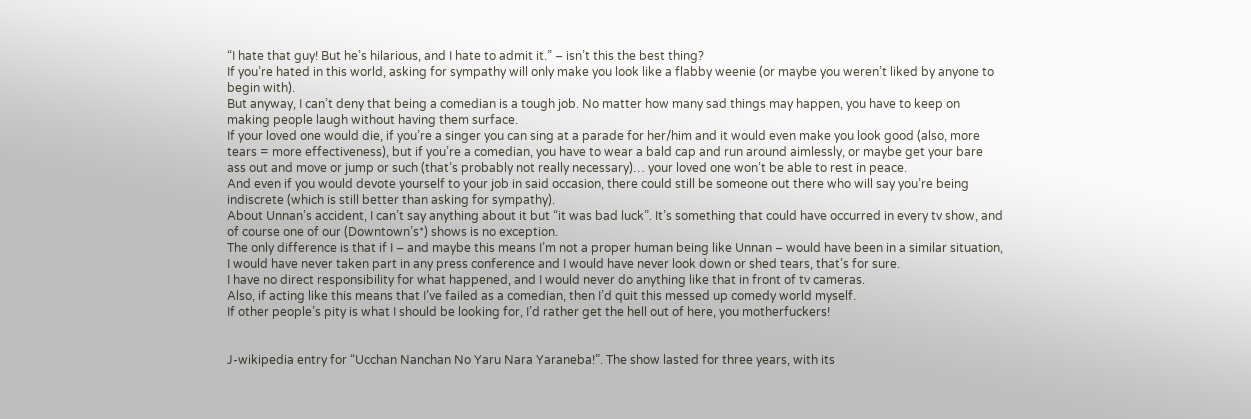“I hate that guy! But he’s hilarious, and I hate to admit it.” – isn’t this the best thing?
If you’re hated in this world, asking for sympathy will only make you look like a flabby weenie (or maybe you weren’t liked by anyone to begin with).
But anyway, I can’t deny that being a comedian is a tough job. No matter how many sad things may happen, you have to keep on making people laugh without having them surface.
If your loved one would die, if you’re a singer you can sing at a parade for her/him and it would even make you look good (also, more tears = more effectiveness), but if you’re a comedian, you have to wear a bald cap and run around aimlessly, or maybe get your bare ass out and move or jump or such (that’s probably not really necessary)… your loved one won’t be able to rest in peace.
And even if you would devote yourself to your job in said occasion, there could still be someone out there who will say you’re being indiscrete (which is still better than asking for sympathy).
About Unnan’s accident, I can’t say anything about it but “it was bad luck”. It’s something that could have occurred in every tv show, and of course one of our (Downtown’s*) shows is no exception.
The only difference is that if I – and maybe this means I’m not a proper human being like Unnan – would have been in a similar situation, I would have never taken part in any press conference and I would have never look down or shed tears, that’s for sure.
I have no direct responsibility for what happened, and I would never do anything like that in front of tv cameras.
Also, if acting like this means that I’ve failed as a comedian, then I’d quit this messed up comedy world myself.
If other people’s pity is what I should be looking for, I’d rather get the hell out of here, you motherfuckers!


J-wikipedia entry for “Ucchan Nanchan No Yaru Nara Yaraneba!”. The show lasted for three years, with its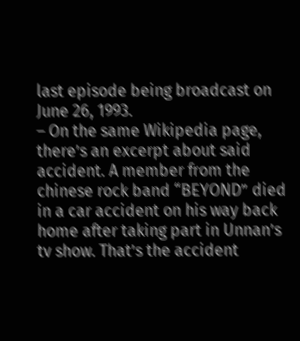last episode being broadcast on June 26, 1993.
– On the same Wikipedia page, there’s an excerpt about said accident. A member from the chinese rock band “BEYOND” died in a car accident on his way back home after taking part in Unnan’s tv show. That’s the accident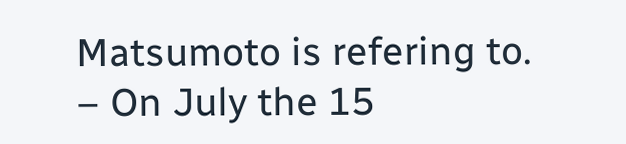Matsumoto is refering to.
– On July the 15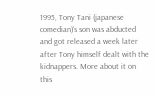1995, Tony Tani (japanese comedian)’s son was abducted and got released a week later after Tony himself dealt with the kidnappers. More about it on this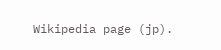Wikipedia page (jp).